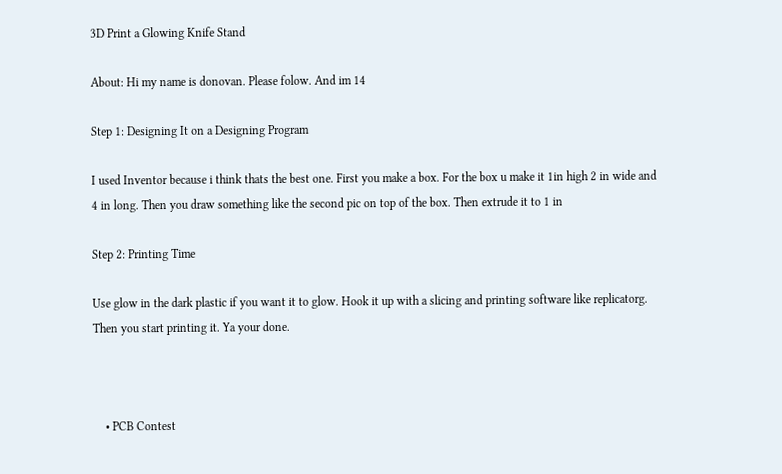3D Print a Glowing Knife Stand

About: Hi my name is donovan. Please folow. And im 14

Step 1: Designing It on a Designing Program

I used Inventor because i think thats the best one. First you make a box. For the box u make it 1in high 2 in wide and 4 in long. Then you draw something like the second pic on top of the box. Then extrude it to 1 in

Step 2: Printing Time

Use glow in the dark plastic if you want it to glow. Hook it up with a slicing and printing software like replicatorg. Then you start printing it. Ya your done.



    • PCB Contest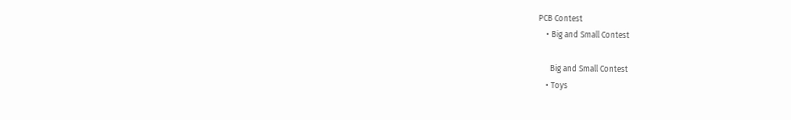PCB Contest
    • Big and Small Contest

      Big and Small Contest
    • Toys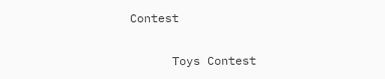Contest

      Toys Contest